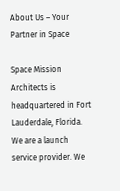About Us – Your Partner in Space

Space Mission Architects is headquartered in Fort Lauderdale, Florida. We are a launch service provider. We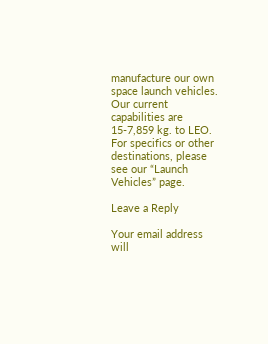manufacture our own space launch vehicles. Our current capabilities are 15-7,859 kg. to LEO. For specifics or other destinations, please see our “Launch Vehicles” page.

Leave a Reply

Your email address will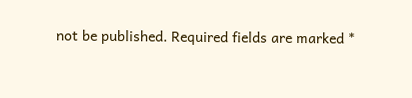not be published. Required fields are marked *